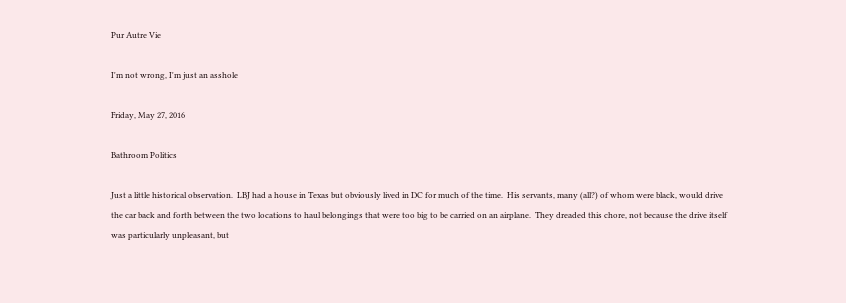Pur Autre Vie

I'm not wrong, I'm just an asshole

Friday, May 27, 2016

Bathroom Politics

Just a little historical observation.  LBJ had a house in Texas but obviously lived in DC for much of the time.  His servants, many (all?) of whom were black, would drive the car back and forth between the two locations to haul belongings that were too big to be carried on an airplane.  They dreaded this chore, not because the drive itself was particularly unpleasant, but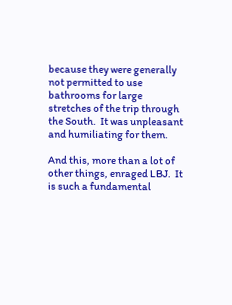because they were generally not permitted to use bathrooms for large stretches of the trip through the South.  It was unpleasant and humiliating for them.

And this, more than a lot of other things, enraged LBJ.  It is such a fundamental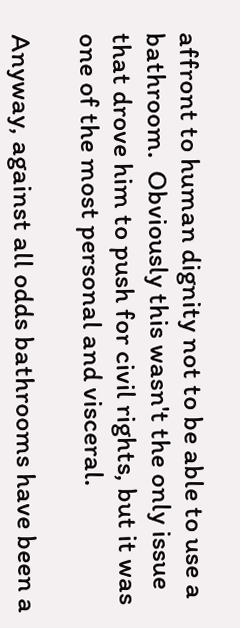affront to human dignity not to be able to use a bathroom.  Obviously this wasn't the only issue that drove him to push for civil rights, but it was one of the most personal and visceral.

Anyway, against all odds bathrooms have been a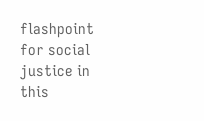flashpoint for social justice in this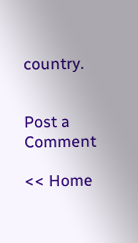country.


Post a Comment

<< Home